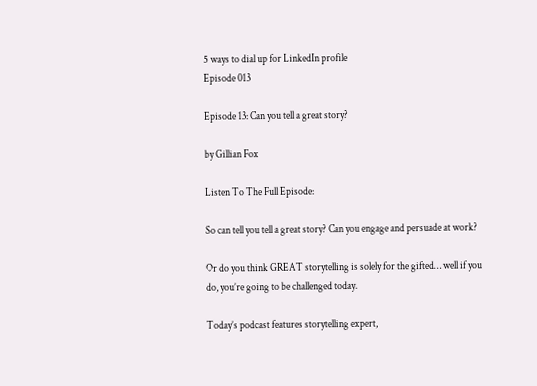5 ways to dial up for LinkedIn profile
Episode 013

Episode 13: Can you tell a great story?

by Gillian Fox

Listen To The Full Episode:

So can tell you tell a great story? Can you engage and persuade at work?

Or do you think GREAT storytelling is solely for the gifted… well if you do, you’re going to be challenged today.

Today’s podcast features storytelling expert,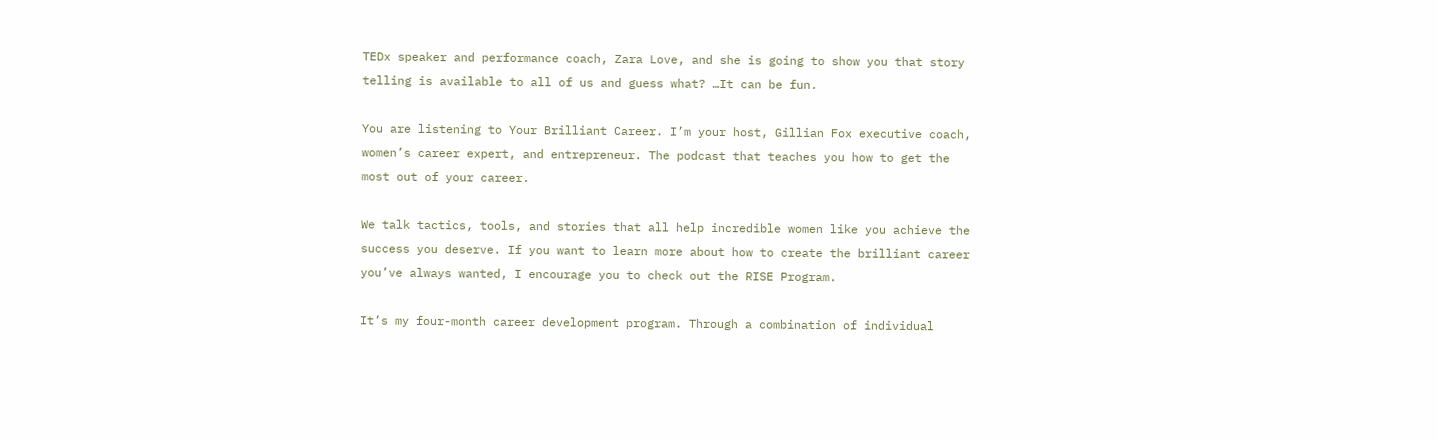TEDx speaker and performance coach, Zara Love, and she is going to show you that story telling is available to all of us and guess what? …It can be fun.

You are listening to Your Brilliant Career. I’m your host, Gillian Fox executive coach, women’s career expert, and entrepreneur. The podcast that teaches you how to get the most out of your career.

We talk tactics, tools, and stories that all help incredible women like you achieve the success you deserve. If you want to learn more about how to create the brilliant career you’ve always wanted, I encourage you to check out the RISE Program.

It’s my four-month career development program. Through a combination of individual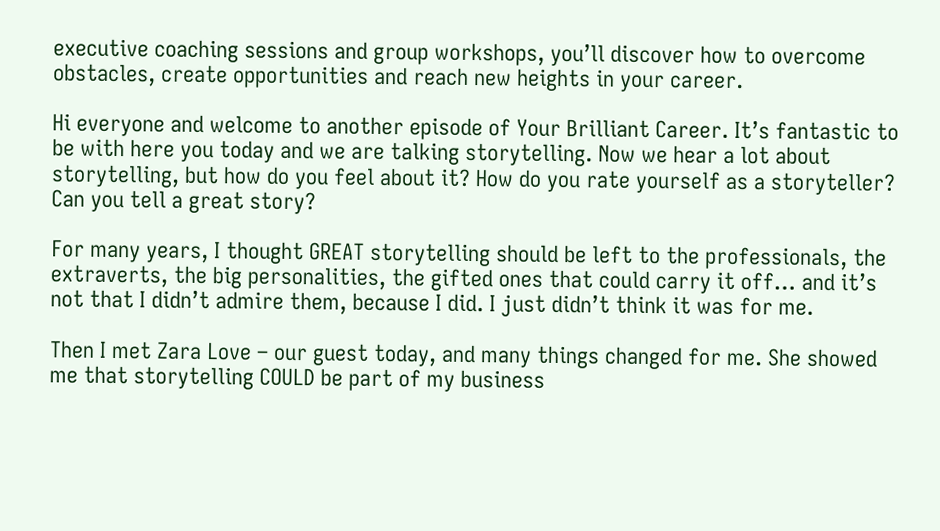executive coaching sessions and group workshops, you’ll discover how to overcome obstacles, create opportunities and reach new heights in your career.

Hi everyone and welcome to another episode of Your Brilliant Career. It’s fantastic to be with here you today and we are talking storytelling. Now we hear a lot about storytelling, but how do you feel about it? How do you rate yourself as a storyteller? Can you tell a great story?

For many years, I thought GREAT storytelling should be left to the professionals, the extraverts, the big personalities, the gifted ones that could carry it off… and it’s not that I didn’t admire them, because I did. I just didn’t think it was for me.

Then I met Zara Love – our guest today, and many things changed for me. She showed me that storytelling COULD be part of my business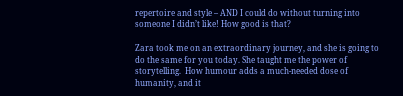repertoire and style – AND I could do without turning into someone I didn’t like! How good is that?

Zara took me on an extraordinary journey, and she is going to do the same for you today. She taught me the power of storytelling.  How humour adds a much-needed dose of humanity, and it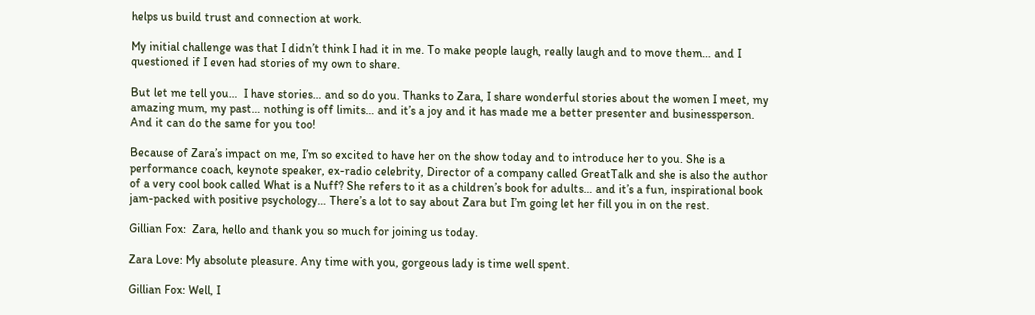helps us build trust and connection at work.

My initial challenge was that I didn’t think I had it in me. To make people laugh, really laugh and to move them… and I questioned if I even had stories of my own to share.

But let me tell you…  I have stories… and so do you. Thanks to Zara, I share wonderful stories about the women I meet, my amazing mum, my past… nothing is off limits… and it’s a joy and it has made me a better presenter and businessperson. And it can do the same for you too!

Because of Zara’s impact on me, I’m so excited to have her on the show today and to introduce her to you. She is a performance coach, keynote speaker, ex-radio celebrity, Director of a company called GreatTalk and she is also the author of a very cool book called What is a Nuff? She refers to it as a children’s book for adults… and it’s a fun, inspirational book jam-packed with positive psychology… There’s a lot to say about Zara but I’m going let her fill you in on the rest.

Gillian Fox:  Zara, hello and thank you so much for joining us today.

Zara Love: My absolute pleasure. Any time with you, gorgeous lady is time well spent.

Gillian Fox: Well, I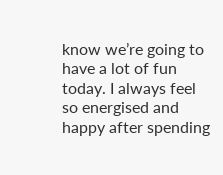know we’re going to have a lot of fun today. I always feel so energised and happy after spending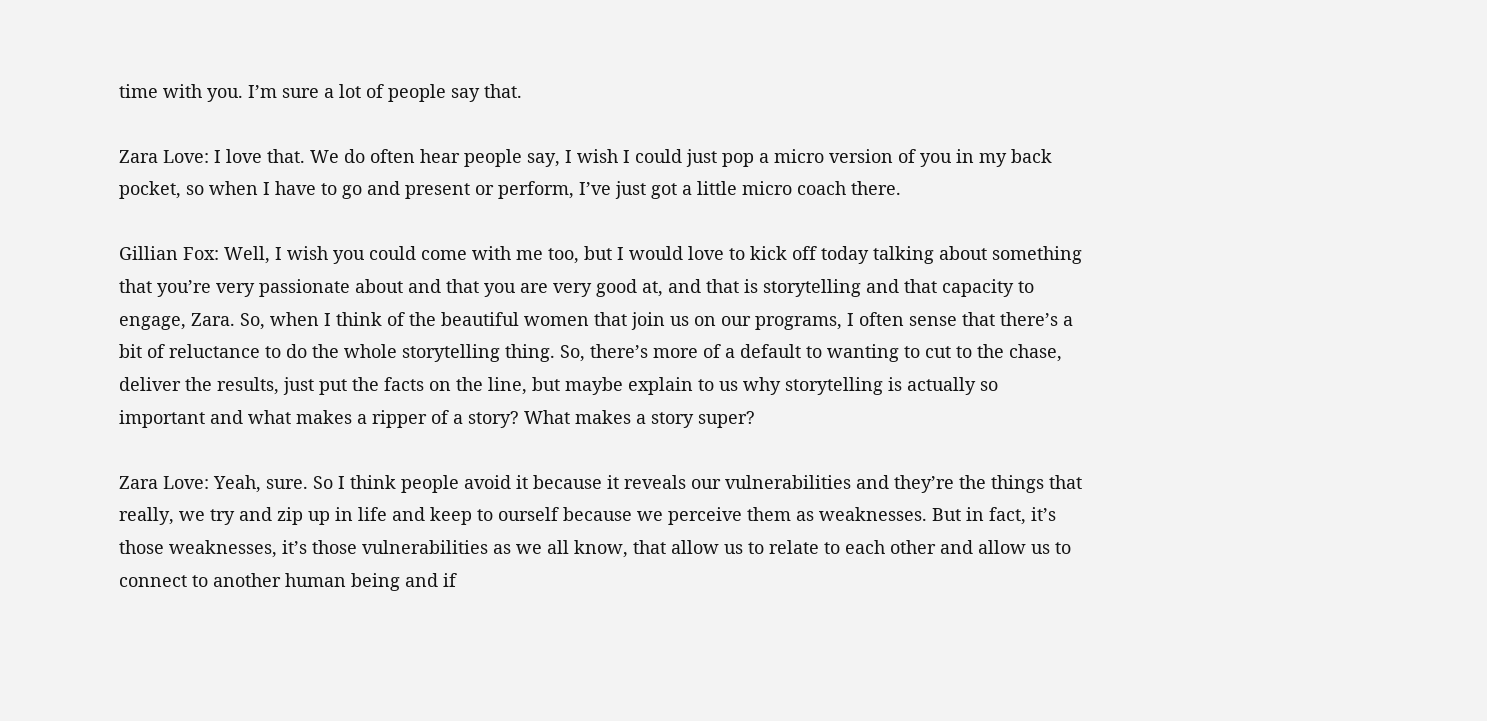time with you. I’m sure a lot of people say that.

Zara Love: I love that. We do often hear people say, I wish I could just pop a micro version of you in my back pocket, so when I have to go and present or perform, I’ve just got a little micro coach there.

Gillian Fox: Well, I wish you could come with me too, but I would love to kick off today talking about something that you’re very passionate about and that you are very good at, and that is storytelling and that capacity to engage, Zara. So, when I think of the beautiful women that join us on our programs, I often sense that there’s a bit of reluctance to do the whole storytelling thing. So, there’s more of a default to wanting to cut to the chase, deliver the results, just put the facts on the line, but maybe explain to us why storytelling is actually so important and what makes a ripper of a story? What makes a story super?

Zara Love: Yeah, sure. So I think people avoid it because it reveals our vulnerabilities and they’re the things that really, we try and zip up in life and keep to ourself because we perceive them as weaknesses. But in fact, it’s those weaknesses, it’s those vulnerabilities as we all know, that allow us to relate to each other and allow us to connect to another human being and if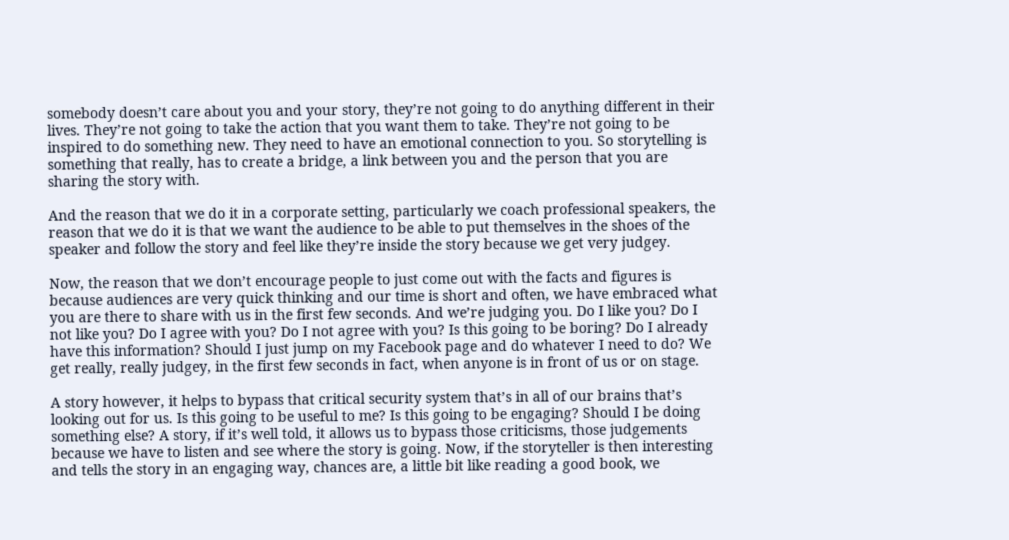somebody doesn’t care about you and your story, they’re not going to do anything different in their lives. They’re not going to take the action that you want them to take. They’re not going to be inspired to do something new. They need to have an emotional connection to you. So storytelling is something that really, has to create a bridge, a link between you and the person that you are sharing the story with.

And the reason that we do it in a corporate setting, particularly we coach professional speakers, the reason that we do it is that we want the audience to be able to put themselves in the shoes of the speaker and follow the story and feel like they’re inside the story because we get very judgey.

Now, the reason that we don’t encourage people to just come out with the facts and figures is because audiences are very quick thinking and our time is short and often, we have embraced what you are there to share with us in the first few seconds. And we’re judging you. Do I like you? Do I not like you? Do I agree with you? Do I not agree with you? Is this going to be boring? Do I already have this information? Should I just jump on my Facebook page and do whatever I need to do? We get really, really judgey, in the first few seconds in fact, when anyone is in front of us or on stage.

A story however, it helps to bypass that critical security system that’s in all of our brains that’s looking out for us. Is this going to be useful to me? Is this going to be engaging? Should I be doing something else? A story, if it’s well told, it allows us to bypass those criticisms, those judgements because we have to listen and see where the story is going. Now, if the storyteller is then interesting and tells the story in an engaging way, chances are, a little bit like reading a good book, we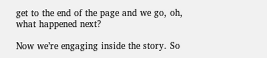get to the end of the page and we go, oh, what happened next?

Now we’re engaging inside the story. So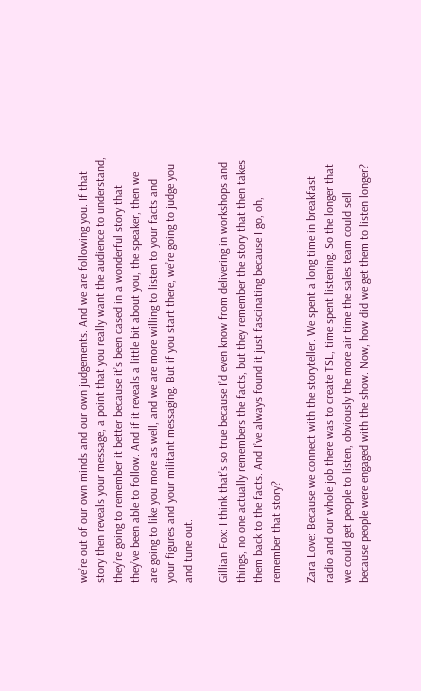we’re out of our own minds and our own judgements. And we are following you. If that story then reveals your message, a point that you really want the audience to understand, they’re going to remember it better because it’s been cased in a wonderful story that they’ve been able to follow. And if it reveals a little bit about you, the speaker, then we are going to like you more as well, and we are more willing to listen to your facts and your figures and your militant messaging. But if you start there, we’re going to judge you and tune out.

Gillian Fox: I think that’s so true because I’d even know from delivering in workshops and things, no one actually remembers the facts, but they remember the story that then takes them back to the facts. And I’ve always found it just fascinating because I go, oh, remember that story?

Zara Love: Because we connect with the storyteller. We spent a long time in breakfast radio and our whole job there was to create TSL, time spent listening. So the longer that we could get people to listen, obviously the more air time the sales team could sell because people were engaged with the show. Now, how did we get them to listen longer?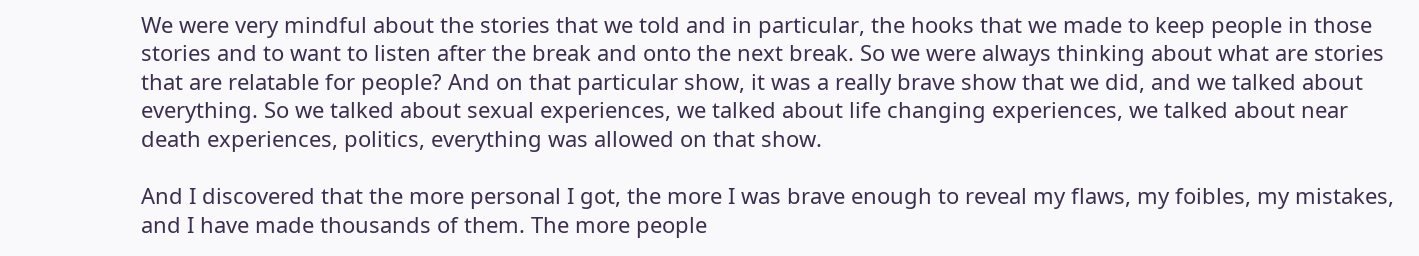We were very mindful about the stories that we told and in particular, the hooks that we made to keep people in those stories and to want to listen after the break and onto the next break. So we were always thinking about what are stories that are relatable for people? And on that particular show, it was a really brave show that we did, and we talked about everything. So we talked about sexual experiences, we talked about life changing experiences, we talked about near death experiences, politics, everything was allowed on that show.

And I discovered that the more personal I got, the more I was brave enough to reveal my flaws, my foibles, my mistakes, and I have made thousands of them. The more people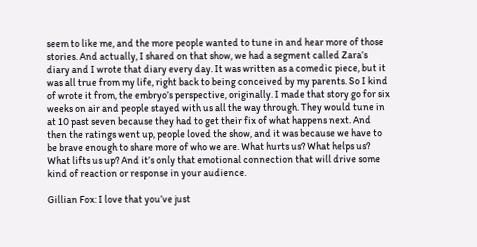seem to like me, and the more people wanted to tune in and hear more of those stories. And actually, I shared on that show, we had a segment called Zara’s diary and I wrote that diary every day. It was written as a comedic piece, but it was all true from my life, right back to being conceived by my parents. So I kind of wrote it from, the embryo’s perspective, originally. I made that story go for six weeks on air and people stayed with us all the way through. They would tune in at 10 past seven because they had to get their fix of what happens next. And then the ratings went up, people loved the show, and it was because we have to be brave enough to share more of who we are. What hurts us? What helps us? What lifts us up? And it’s only that emotional connection that will drive some kind of reaction or response in your audience.

Gillian Fox: I love that you’ve just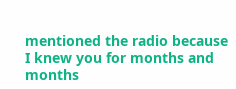mentioned the radio because I knew you for months and months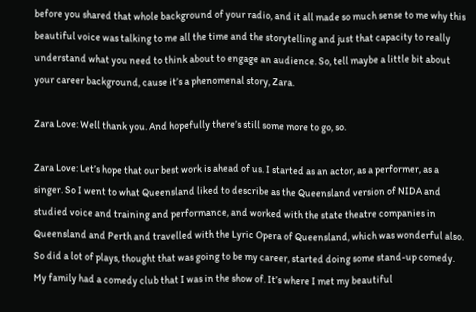before you shared that whole background of your radio, and it all made so much sense to me why this beautiful voice was talking to me all the time and the storytelling and just that capacity to really understand what you need to think about to engage an audience. So, tell maybe a little bit about your career background, cause it’s a phenomenal story, Zara.

Zara Love: Well thank you. And hopefully there’s still some more to go, so.

Zara Love: Let’s hope that our best work is ahead of us. I started as an actor, as a performer, as a singer. So I went to what Queensland liked to describe as the Queensland version of NIDA and studied voice and training and performance, and worked with the state theatre companies in Queensland and Perth and travelled with the Lyric Opera of Queensland, which was wonderful also. So did a lot of plays, thought that was going to be my career, started doing some stand-up comedy. My family had a comedy club that I was in the show of. It’s where I met my beautiful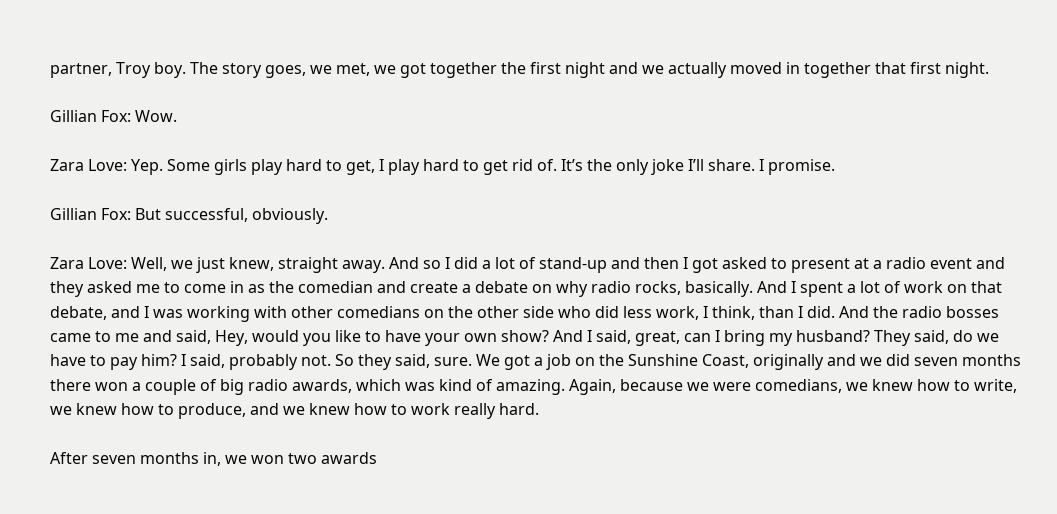partner, Troy boy. The story goes, we met, we got together the first night and we actually moved in together that first night.

Gillian Fox: Wow.

Zara Love: Yep. Some girls play hard to get, I play hard to get rid of. It’s the only joke I’ll share. I promise.

Gillian Fox: But successful, obviously.

Zara Love: Well, we just knew, straight away. And so I did a lot of stand-up and then I got asked to present at a radio event and they asked me to come in as the comedian and create a debate on why radio rocks, basically. And I spent a lot of work on that debate, and I was working with other comedians on the other side who did less work, I think, than I did. And the radio bosses came to me and said, Hey, would you like to have your own show? And I said, great, can I bring my husband? They said, do we have to pay him? I said, probably not. So they said, sure. We got a job on the Sunshine Coast, originally and we did seven months there won a couple of big radio awards, which was kind of amazing. Again, because we were comedians, we knew how to write, we knew how to produce, and we knew how to work really hard.

After seven months in, we won two awards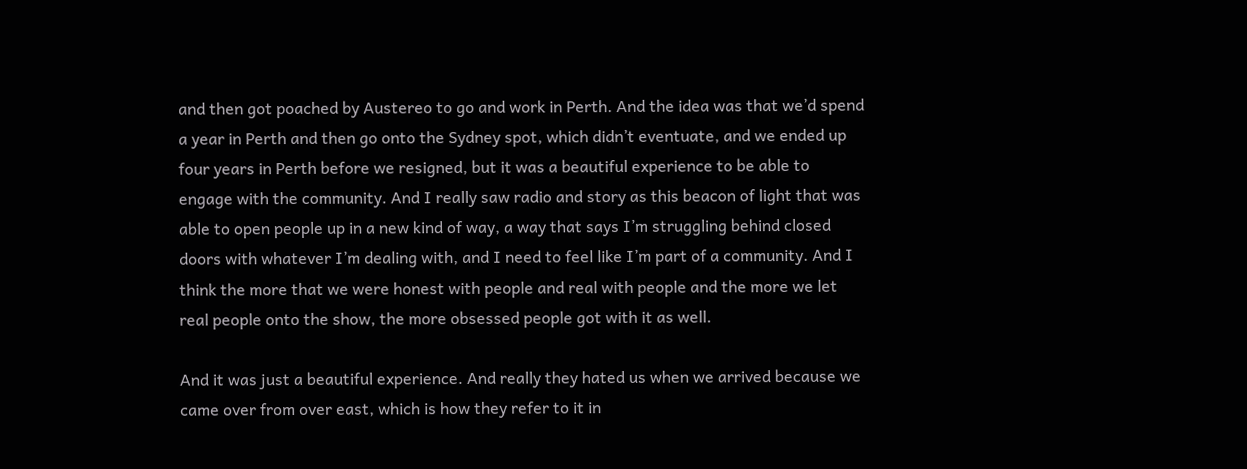and then got poached by Austereo to go and work in Perth. And the idea was that we’d spend a year in Perth and then go onto the Sydney spot, which didn’t eventuate, and we ended up four years in Perth before we resigned, but it was a beautiful experience to be able to engage with the community. And I really saw radio and story as this beacon of light that was able to open people up in a new kind of way, a way that says I’m struggling behind closed doors with whatever I’m dealing with, and I need to feel like I’m part of a community. And I think the more that we were honest with people and real with people and the more we let real people onto the show, the more obsessed people got with it as well.

And it was just a beautiful experience. And really they hated us when we arrived because we came over from over east, which is how they refer to it in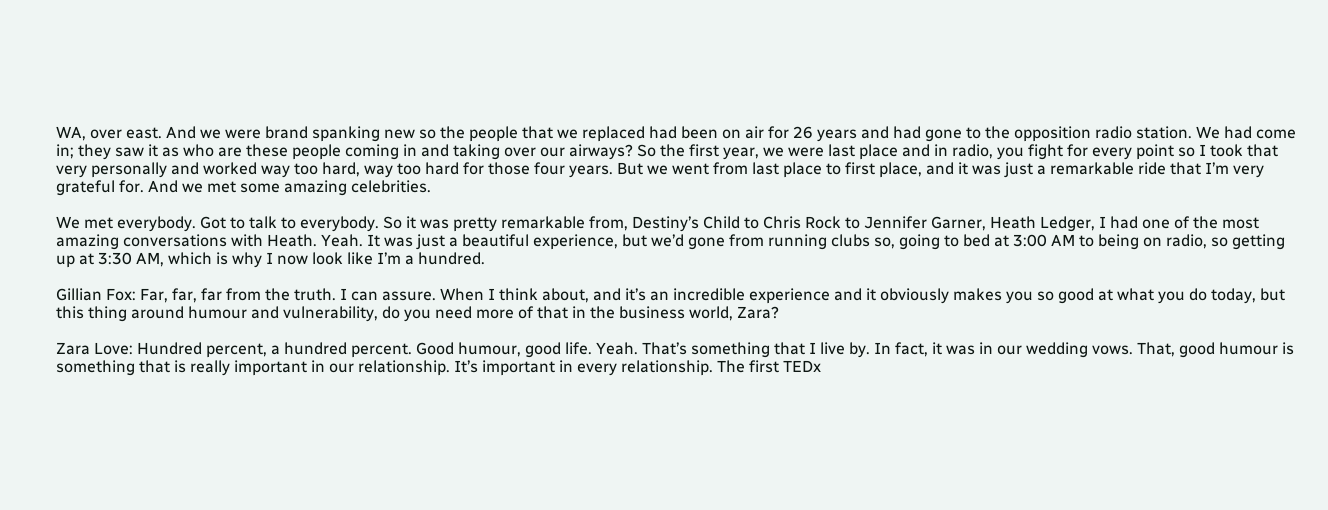WA, over east. And we were brand spanking new so the people that we replaced had been on air for 26 years and had gone to the opposition radio station. We had come in; they saw it as who are these people coming in and taking over our airways? So the first year, we were last place and in radio, you fight for every point so I took that very personally and worked way too hard, way too hard for those four years. But we went from last place to first place, and it was just a remarkable ride that I’m very grateful for. And we met some amazing celebrities.

We met everybody. Got to talk to everybody. So it was pretty remarkable from, Destiny’s Child to Chris Rock to Jennifer Garner, Heath Ledger, I had one of the most amazing conversations with Heath. Yeah. It was just a beautiful experience, but we’d gone from running clubs so, going to bed at 3:00 AM to being on radio, so getting up at 3:30 AM, which is why I now look like I’m a hundred.

Gillian Fox: Far, far, far from the truth. I can assure. When I think about, and it’s an incredible experience and it obviously makes you so good at what you do today, but this thing around humour and vulnerability, do you need more of that in the business world, Zara?

Zara Love: Hundred percent, a hundred percent. Good humour, good life. Yeah. That’s something that I live by. In fact, it was in our wedding vows. That, good humour is something that is really important in our relationship. It’s important in every relationship. The first TEDx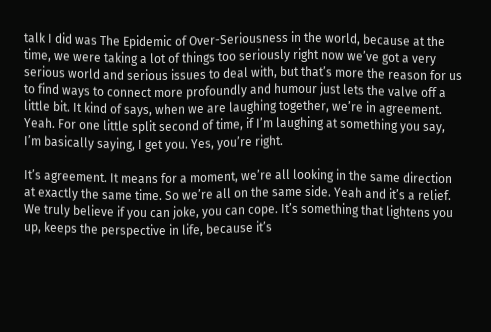talk I did was The Epidemic of Over-Seriousness in the world, because at the time, we were taking a lot of things too seriously right now we’ve got a very serious world and serious issues to deal with, but that’s more the reason for us to find ways to connect more profoundly and humour just lets the valve off a little bit. It kind of says, when we are laughing together, we’re in agreement. Yeah. For one little split second of time, if I’m laughing at something you say, I’m basically saying, I get you. Yes, you’re right.

It’s agreement. It means for a moment, we’re all looking in the same direction at exactly the same time. So we’re all on the same side. Yeah and it’s a relief. We truly believe if you can joke, you can cope. It’s something that lightens you up, keeps the perspective in life, because it’s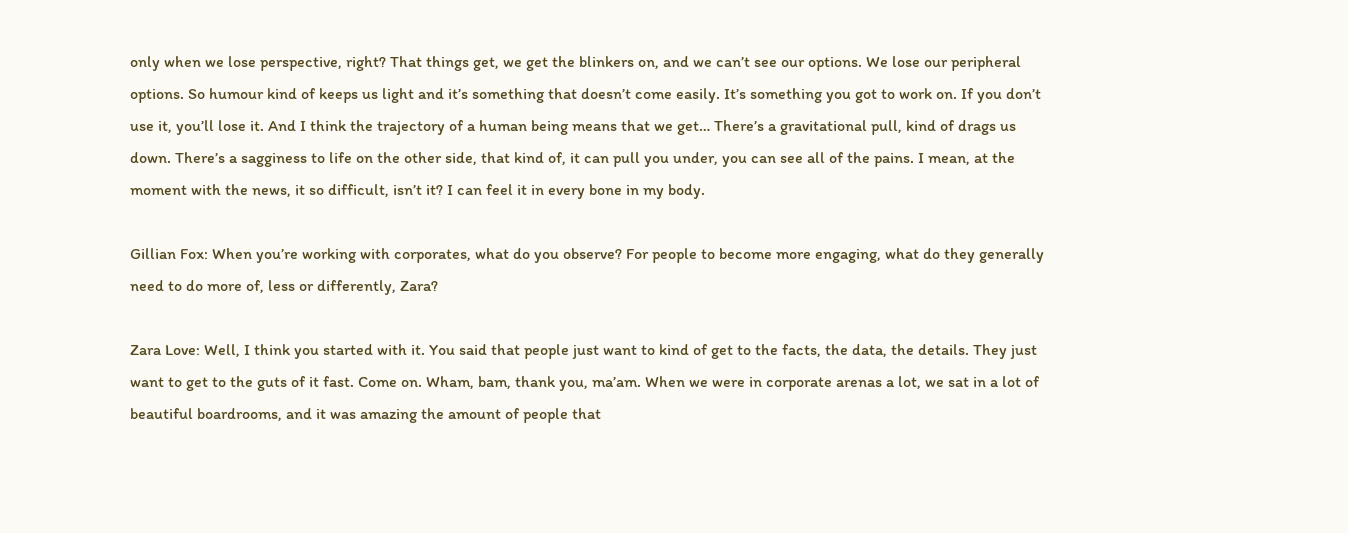only when we lose perspective, right? That things get, we get the blinkers on, and we can’t see our options. We lose our peripheral options. So humour kind of keeps us light and it’s something that doesn’t come easily. It’s something you got to work on. If you don’t use it, you’ll lose it. And I think the trajectory of a human being means that we get… There’s a gravitational pull, kind of drags us down. There’s a sagginess to life on the other side, that kind of, it can pull you under, you can see all of the pains. I mean, at the moment with the news, it so difficult, isn’t it? I can feel it in every bone in my body.

Gillian Fox: When you’re working with corporates, what do you observe? For people to become more engaging, what do they generally need to do more of, less or differently, Zara?

Zara Love: Well, I think you started with it. You said that people just want to kind of get to the facts, the data, the details. They just want to get to the guts of it fast. Come on. Wham, bam, thank you, ma’am. When we were in corporate arenas a lot, we sat in a lot of beautiful boardrooms, and it was amazing the amount of people that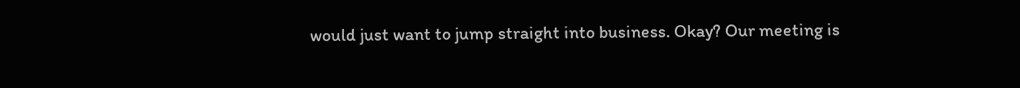would just want to jump straight into business. Okay? Our meeting is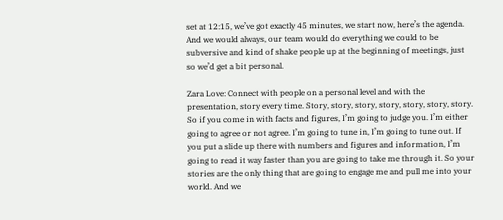set at 12:15, we’ve got exactly 45 minutes, we start now, here’s the agenda. And we would always, our team would do everything we could to be subversive and kind of shake people up at the beginning of meetings, just so we’d get a bit personal.

Zara Love: Connect with people on a personal level and with the presentation, story every time. Story, story, story, story, story, story, story. So if you come in with facts and figures, I’m going to judge you. I’m either going to agree or not agree. I’m going to tune in, I’m going to tune out. If you put a slide up there with numbers and figures and information, I’m going to read it way faster than you are going to take me through it. So your stories are the only thing that are going to engage me and pull me into your world. And we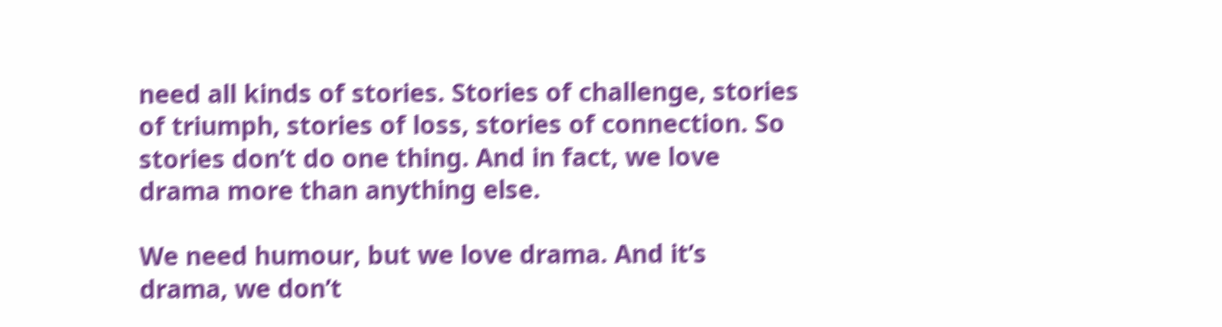need all kinds of stories. Stories of challenge, stories of triumph, stories of loss, stories of connection. So stories don’t do one thing. And in fact, we love drama more than anything else.

We need humour, but we love drama. And it’s drama, we don’t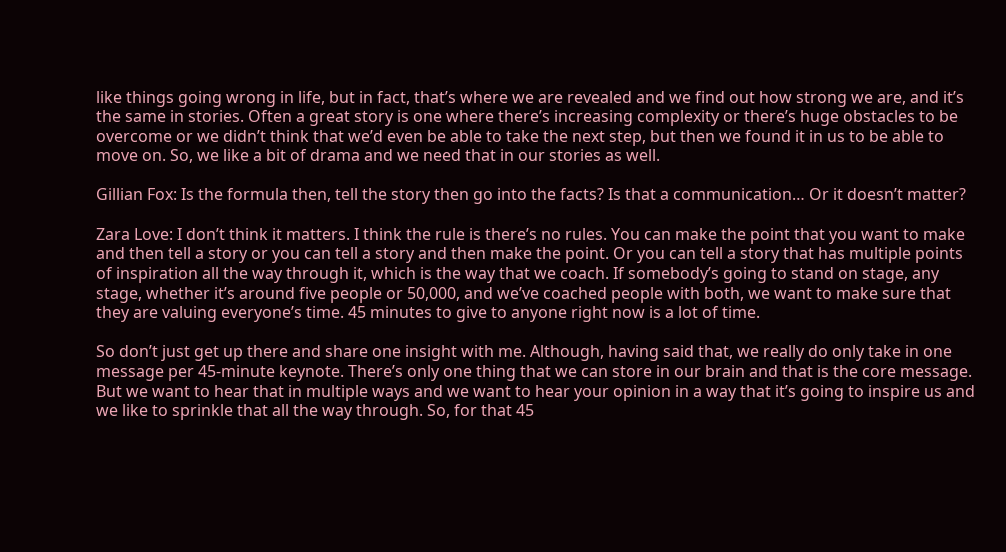like things going wrong in life, but in fact, that’s where we are revealed and we find out how strong we are, and it’s the same in stories. Often a great story is one where there’s increasing complexity or there’s huge obstacles to be overcome or we didn’t think that we’d even be able to take the next step, but then we found it in us to be able to move on. So, we like a bit of drama and we need that in our stories as well.

Gillian Fox: Is the formula then, tell the story then go into the facts? Is that a communication… Or it doesn’t matter?

Zara Love: I don’t think it matters. I think the rule is there’s no rules. You can make the point that you want to make and then tell a story or you can tell a story and then make the point. Or you can tell a story that has multiple points of inspiration all the way through it, which is the way that we coach. If somebody’s going to stand on stage, any stage, whether it’s around five people or 50,000, and we’ve coached people with both, we want to make sure that they are valuing everyone’s time. 45 minutes to give to anyone right now is a lot of time.

So don’t just get up there and share one insight with me. Although, having said that, we really do only take in one message per 45-minute keynote. There’s only one thing that we can store in our brain and that is the core message. But we want to hear that in multiple ways and we want to hear your opinion in a way that it’s going to inspire us and we like to sprinkle that all the way through. So, for that 45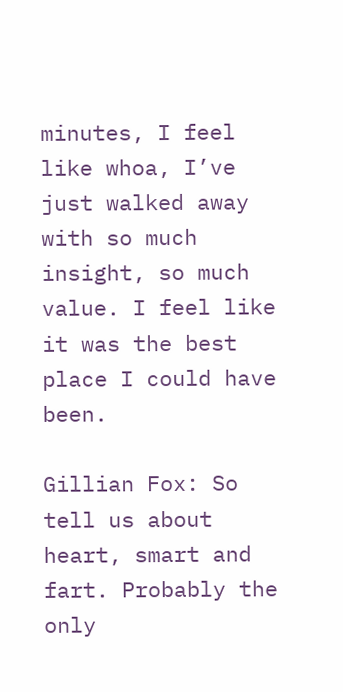minutes, I feel like whoa, I’ve just walked away with so much insight, so much value. I feel like it was the best place I could have been.

Gillian Fox: So tell us about heart, smart and fart. Probably the only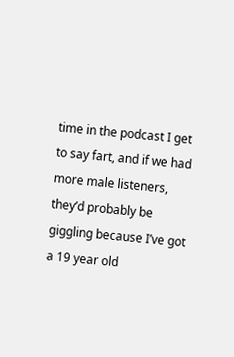time in the podcast I get to say fart, and if we had more male listeners, they’d probably be giggling because I’ve got a 19 year old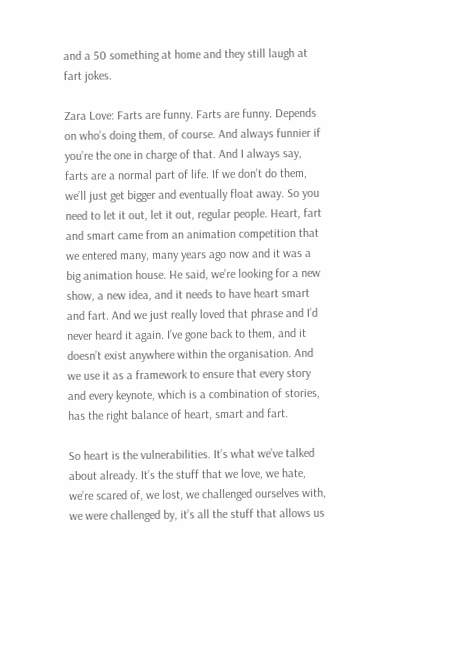and a 50 something at home and they still laugh at fart jokes.

Zara Love: Farts are funny. Farts are funny. Depends on who’s doing them, of course. And always funnier if you’re the one in charge of that. And I always say, farts are a normal part of life. If we don’t do them, we’ll just get bigger and eventually float away. So you need to let it out, let it out, regular people. Heart, fart and smart came from an animation competition that we entered many, many years ago now and it was a big animation house. He said, we’re looking for a new show, a new idea, and it needs to have heart smart and fart. And we just really loved that phrase and I’d never heard it again. I’ve gone back to them, and it doesn’t exist anywhere within the organisation. And we use it as a framework to ensure that every story and every keynote, which is a combination of stories, has the right balance of heart, smart and fart.

So heart is the vulnerabilities. It’s what we’ve talked about already. It’s the stuff that we love, we hate, we’re scared of, we lost, we challenged ourselves with, we were challenged by, it’s all the stuff that allows us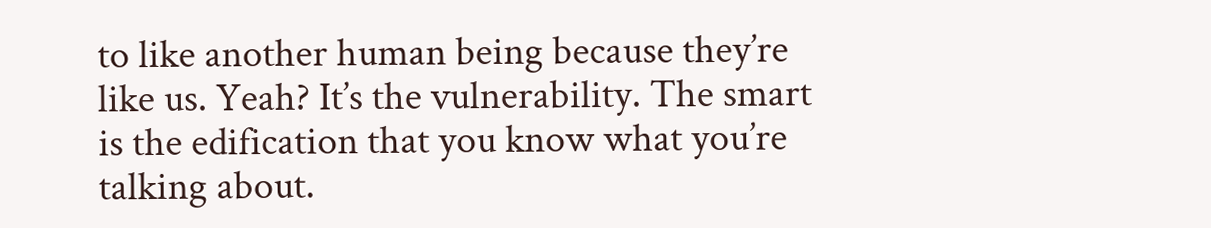to like another human being because they’re like us. Yeah? It’s the vulnerability. The smart is the edification that you know what you’re talking about.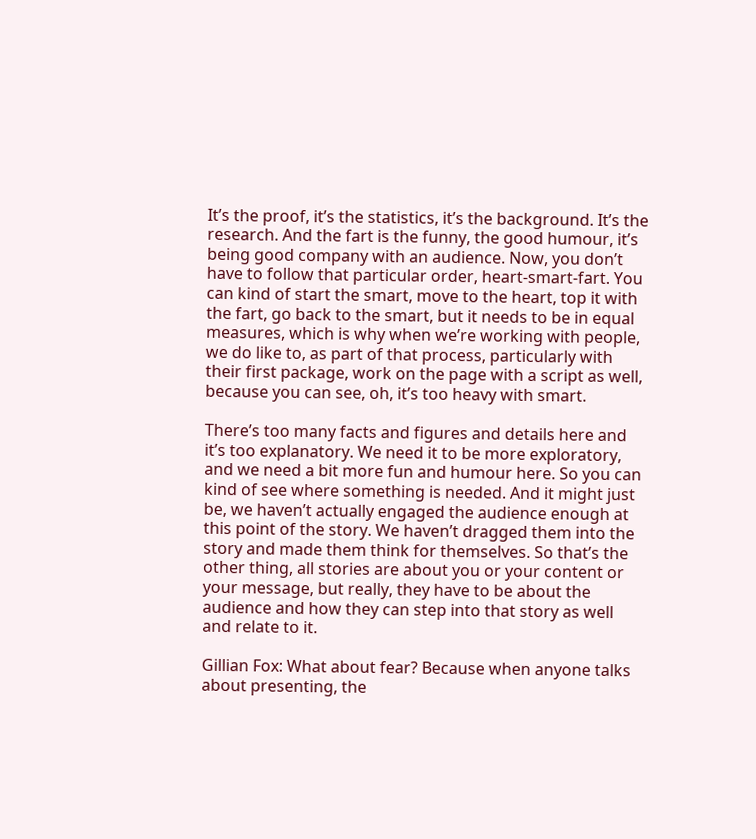It’s the proof, it’s the statistics, it’s the background. It’s the research. And the fart is the funny, the good humour, it’s being good company with an audience. Now, you don’t have to follow that particular order, heart-smart-fart. You can kind of start the smart, move to the heart, top it with the fart, go back to the smart, but it needs to be in equal measures, which is why when we’re working with people, we do like to, as part of that process, particularly with their first package, work on the page with a script as well, because you can see, oh, it’s too heavy with smart.

There’s too many facts and figures and details here and it’s too explanatory. We need it to be more exploratory, and we need a bit more fun and humour here. So you can kind of see where something is needed. And it might just be, we haven’t actually engaged the audience enough at this point of the story. We haven’t dragged them into the story and made them think for themselves. So that’s the other thing, all stories are about you or your content or your message, but really, they have to be about the audience and how they can step into that story as well and relate to it.

Gillian Fox: What about fear? Because when anyone talks about presenting, the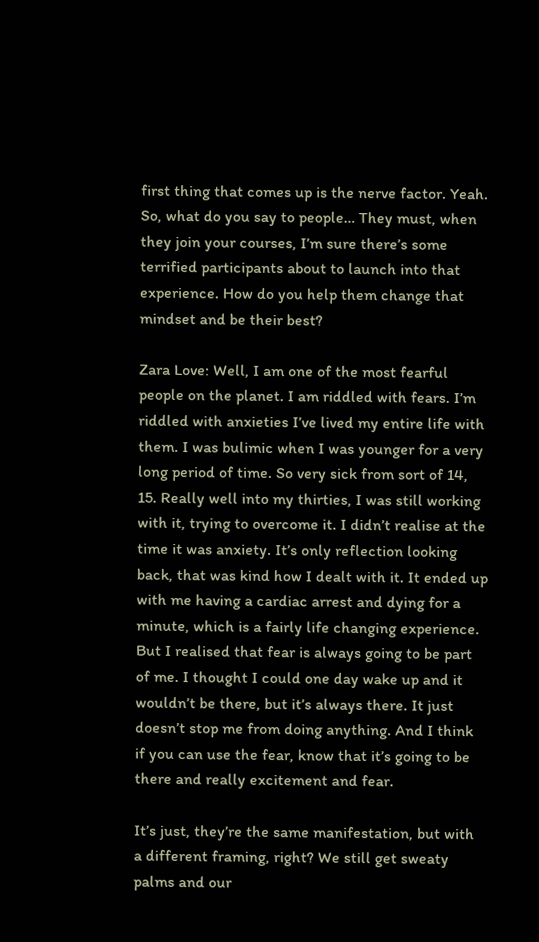first thing that comes up is the nerve factor. Yeah. So, what do you say to people… They must, when they join your courses, I’m sure there’s some terrified participants about to launch into that experience. How do you help them change that mindset and be their best?

Zara Love: Well, I am one of the most fearful people on the planet. I am riddled with fears. I’m riddled with anxieties I’ve lived my entire life with them. I was bulimic when I was younger for a very long period of time. So very sick from sort of 14, 15. Really well into my thirties, I was still working with it, trying to overcome it. I didn’t realise at the time it was anxiety. It’s only reflection looking back, that was kind how I dealt with it. It ended up with me having a cardiac arrest and dying for a minute, which is a fairly life changing experience. But I realised that fear is always going to be part of me. I thought I could one day wake up and it wouldn’t be there, but it’s always there. It just doesn’t stop me from doing anything. And I think if you can use the fear, know that it’s going to be there and really excitement and fear.

It’s just, they’re the same manifestation, but with a different framing, right? We still get sweaty palms and our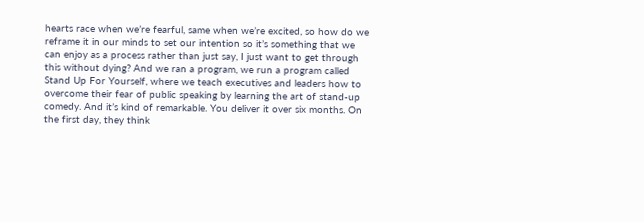hearts race when we’re fearful, same when we’re excited, so how do we reframe it in our minds to set our intention so it’s something that we can enjoy as a process rather than just say, I just want to get through this without dying? And we ran a program, we run a program called Stand Up For Yourself, where we teach executives and leaders how to overcome their fear of public speaking by learning the art of stand-up comedy. And it’s kind of remarkable. You deliver it over six months. On the first day, they think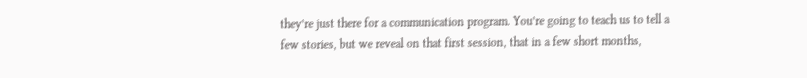they’re just there for a communication program. You’re going to teach us to tell a few stories, but we reveal on that first session, that in a few short months,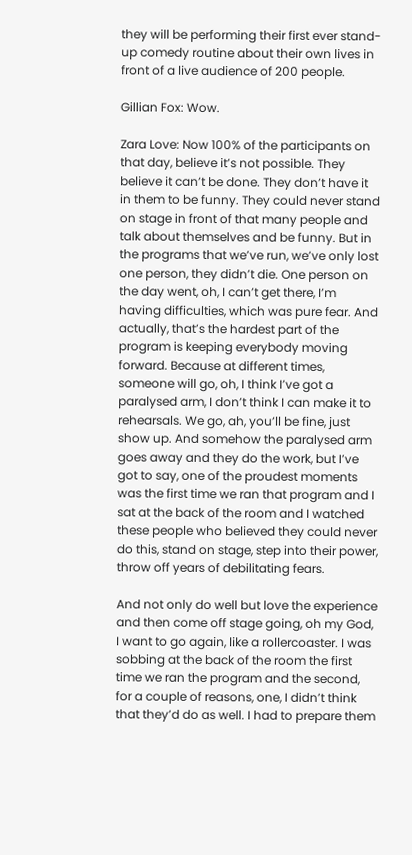they will be performing their first ever stand-up comedy routine about their own lives in front of a live audience of 200 people.

Gillian Fox: Wow.

Zara Love: Now 100% of the participants on that day, believe it’s not possible. They believe it can’t be done. They don’t have it in them to be funny. They could never stand on stage in front of that many people and talk about themselves and be funny. But in the programs that we’ve run, we’ve only lost one person, they didn’t die. One person on the day went, oh, I can’t get there, I’m having difficulties, which was pure fear. And actually, that’s the hardest part of the program is keeping everybody moving forward. Because at different times, someone will go, oh, I think I’ve got a paralysed arm, I don’t think I can make it to rehearsals. We go, ah, you’ll be fine, just show up. And somehow the paralysed arm goes away and they do the work, but I’ve got to say, one of the proudest moments was the first time we ran that program and I sat at the back of the room and I watched these people who believed they could never do this, stand on stage, step into their power, throw off years of debilitating fears.

And not only do well but love the experience and then come off stage going, oh my God, I want to go again, like a rollercoaster. I was sobbing at the back of the room the first time we ran the program and the second, for a couple of reasons, one, I didn’t think that they’d do as well. I had to prepare them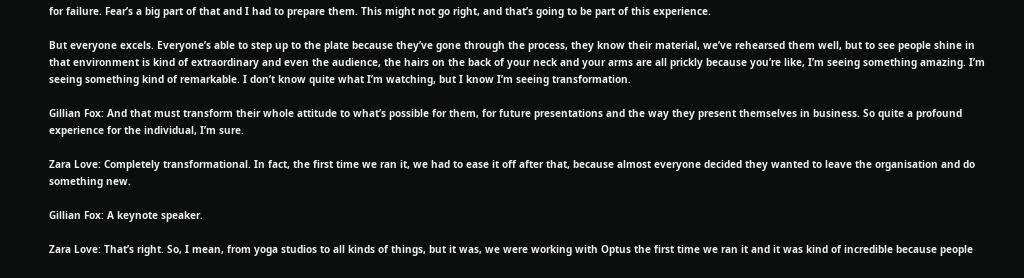for failure. Fear’s a big part of that and I had to prepare them. This might not go right, and that’s going to be part of this experience.

But everyone excels. Everyone’s able to step up to the plate because they’ve gone through the process, they know their material, we’ve rehearsed them well, but to see people shine in that environment is kind of extraordinary and even the audience, the hairs on the back of your neck and your arms are all prickly because you’re like, I’m seeing something amazing. I’m seeing something kind of remarkable. I don’t know quite what I’m watching, but I know I’m seeing transformation.

Gillian Fox: And that must transform their whole attitude to what’s possible for them, for future presentations and the way they present themselves in business. So quite a profound experience for the individual, I’m sure.

Zara Love: Completely transformational. In fact, the first time we ran it, we had to ease it off after that, because almost everyone decided they wanted to leave the organisation and do something new.

Gillian Fox: A keynote speaker.

Zara Love: That’s right. So, I mean, from yoga studios to all kinds of things, but it was, we were working with Optus the first time we ran it and it was kind of incredible because people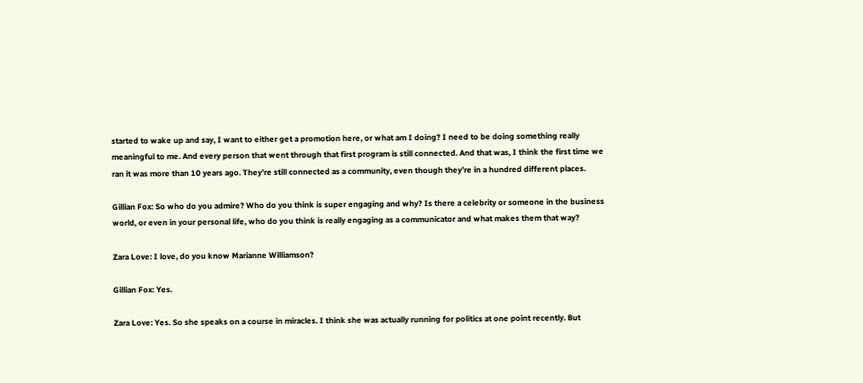started to wake up and say, I want to either get a promotion here, or what am I doing? I need to be doing something really meaningful to me. And every person that went through that first program is still connected. And that was, I think the first time we ran it was more than 10 years ago. They’re still connected as a community, even though they’re in a hundred different places.

Gillian Fox: So who do you admire? Who do you think is super engaging and why? Is there a celebrity or someone in the business world, or even in your personal life, who do you think is really engaging as a communicator and what makes them that way?

Zara Love: I love, do you know Marianne Williamson?

Gillian Fox: Yes.

Zara Love: Yes. So she speaks on a course in miracles. I think she was actually running for politics at one point recently. But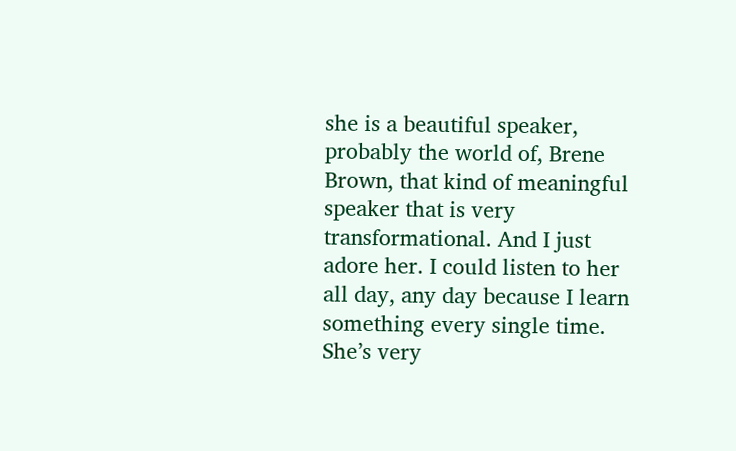she is a beautiful speaker, probably the world of, Brene Brown, that kind of meaningful speaker that is very transformational. And I just adore her. I could listen to her all day, any day because I learn something every single time. She’s very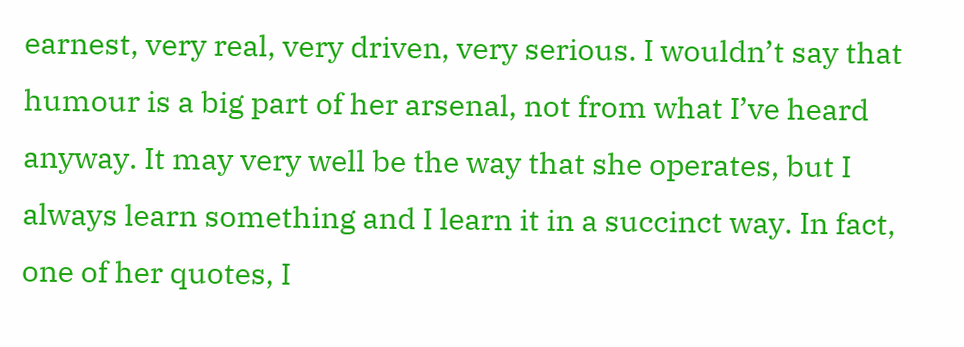earnest, very real, very driven, very serious. I wouldn’t say that humour is a big part of her arsenal, not from what I’ve heard anyway. It may very well be the way that she operates, but I always learn something and I learn it in a succinct way. In fact, one of her quotes, I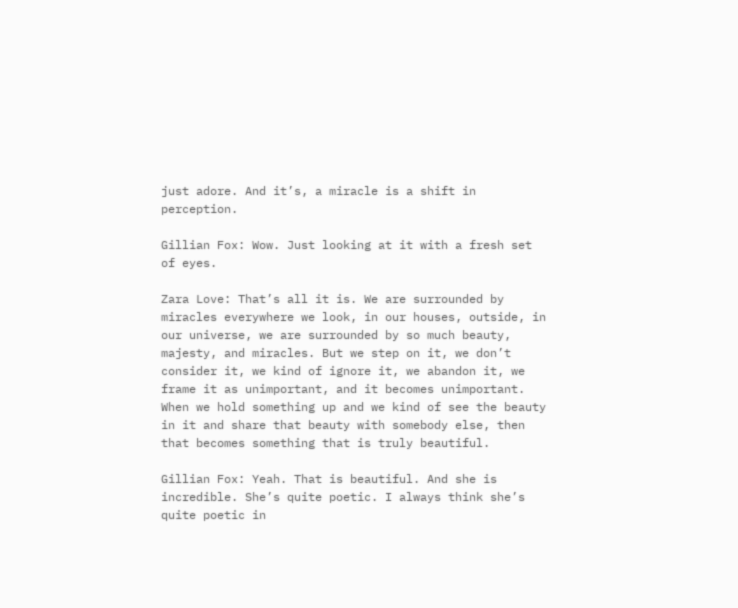just adore. And it’s, a miracle is a shift in perception.

Gillian Fox: Wow. Just looking at it with a fresh set of eyes.

Zara Love: That’s all it is. We are surrounded by miracles everywhere we look, in our houses, outside, in our universe, we are surrounded by so much beauty, majesty, and miracles. But we step on it, we don’t consider it, we kind of ignore it, we abandon it, we frame it as unimportant, and it becomes unimportant. When we hold something up and we kind of see the beauty in it and share that beauty with somebody else, then that becomes something that is truly beautiful.

Gillian Fox: Yeah. That is beautiful. And she is incredible. She’s quite poetic. I always think she’s quite poetic in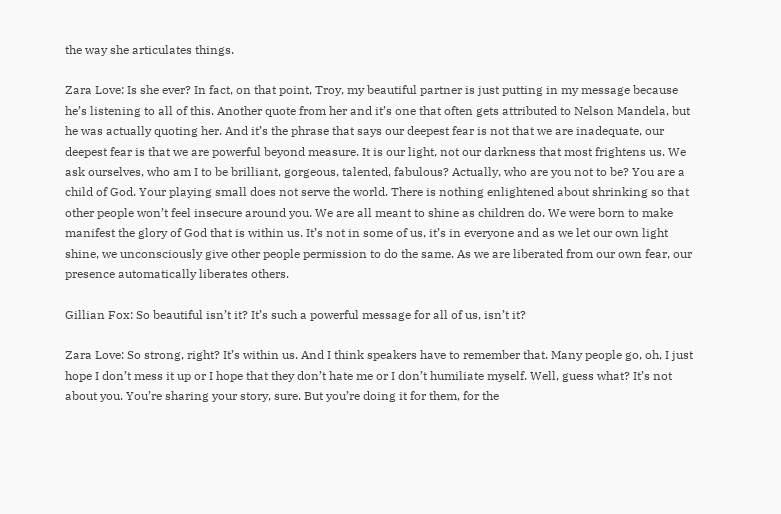the way she articulates things.

Zara Love: Is she ever? In fact, on that point, Troy, my beautiful partner is just putting in my message because he’s listening to all of this. Another quote from her and it’s one that often gets attributed to Nelson Mandela, but he was actually quoting her. And it’s the phrase that says our deepest fear is not that we are inadequate, our deepest fear is that we are powerful beyond measure. It is our light, not our darkness that most frightens us. We ask ourselves, who am I to be brilliant, gorgeous, talented, fabulous? Actually, who are you not to be? You are a child of God. Your playing small does not serve the world. There is nothing enlightened about shrinking so that other people won’t feel insecure around you. We are all meant to shine as children do. We were born to make manifest the glory of God that is within us. It’s not in some of us, it’s in everyone and as we let our own light shine, we unconsciously give other people permission to do the same. As we are liberated from our own fear, our presence automatically liberates others.

Gillian Fox: So beautiful isn’t it? It’s such a powerful message for all of us, isn’t it?

Zara Love: So strong, right? It’s within us. And I think speakers have to remember that. Many people go, oh, I just hope I don’t mess it up or I hope that they don’t hate me or I don’t humiliate myself. Well, guess what? It’s not about you. You’re sharing your story, sure. But you’re doing it for them, for the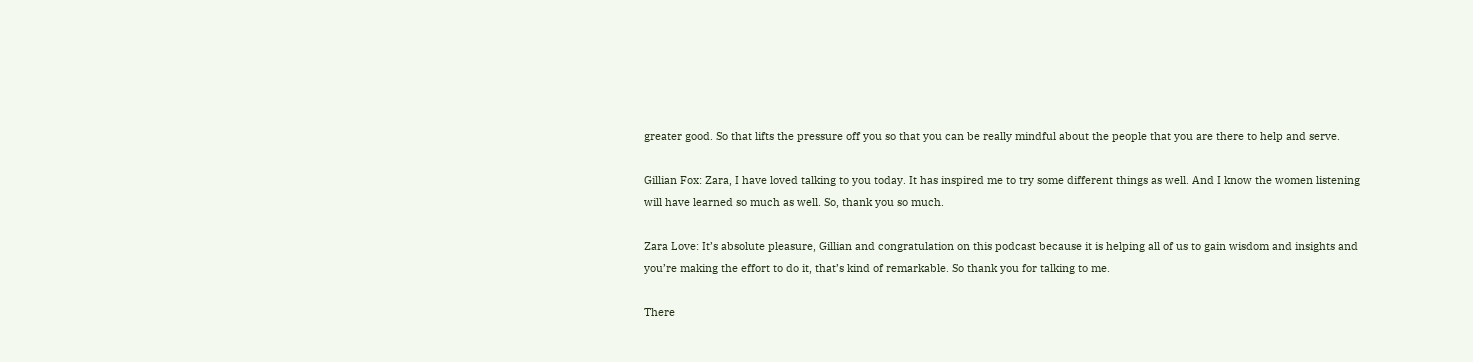greater good. So that lifts the pressure off you so that you can be really mindful about the people that you are there to help and serve.

Gillian Fox: Zara, I have loved talking to you today. It has inspired me to try some different things as well. And I know the women listening will have learned so much as well. So, thank you so much.

Zara Love: It’s absolute pleasure, Gillian and congratulation on this podcast because it is helping all of us to gain wisdom and insights and you’re making the effort to do it, that’s kind of remarkable. So thank you for talking to me.

There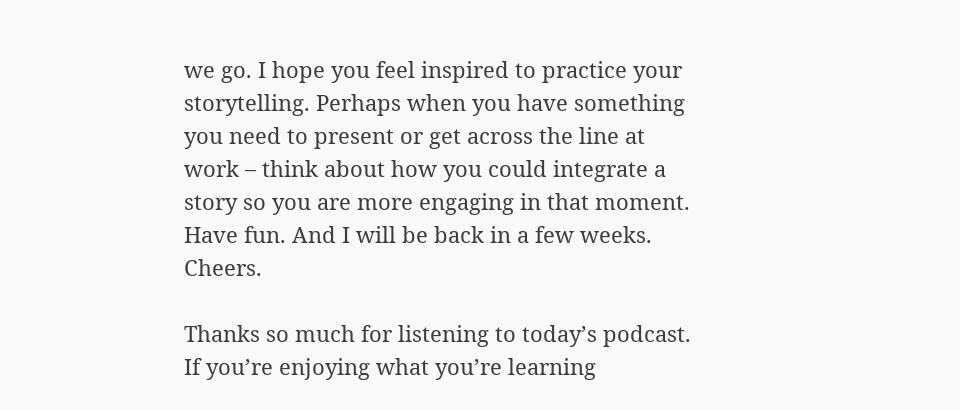we go. I hope you feel inspired to practice your storytelling. Perhaps when you have something you need to present or get across the line at work – think about how you could integrate a story so you are more engaging in that moment. Have fun. And I will be back in a few weeks. Cheers.

Thanks so much for listening to today’s podcast. If you’re enjoying what you’re learning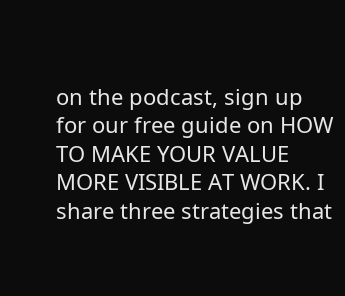on the podcast, sign up for our free guide on HOW TO MAKE YOUR VALUE MORE VISIBLE AT WORK. I share three strategies that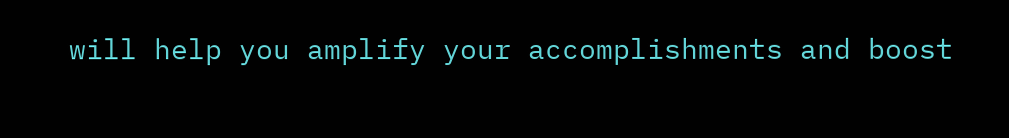will help you amplify your accomplishments and boost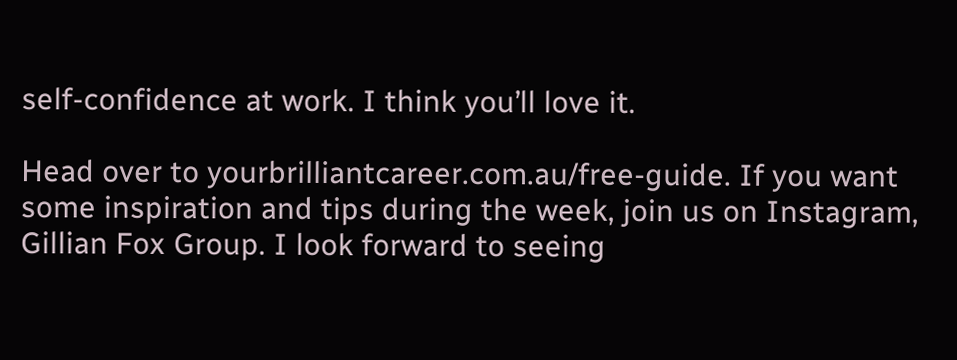self-confidence at work. I think you’ll love it.

Head over to yourbrilliantcareer.com.au/free-guide. If you want some inspiration and tips during the week, join us on Instagram, Gillian Fox Group. I look forward to seeing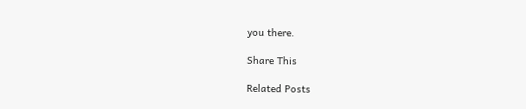you there.

Share This

Related Posts